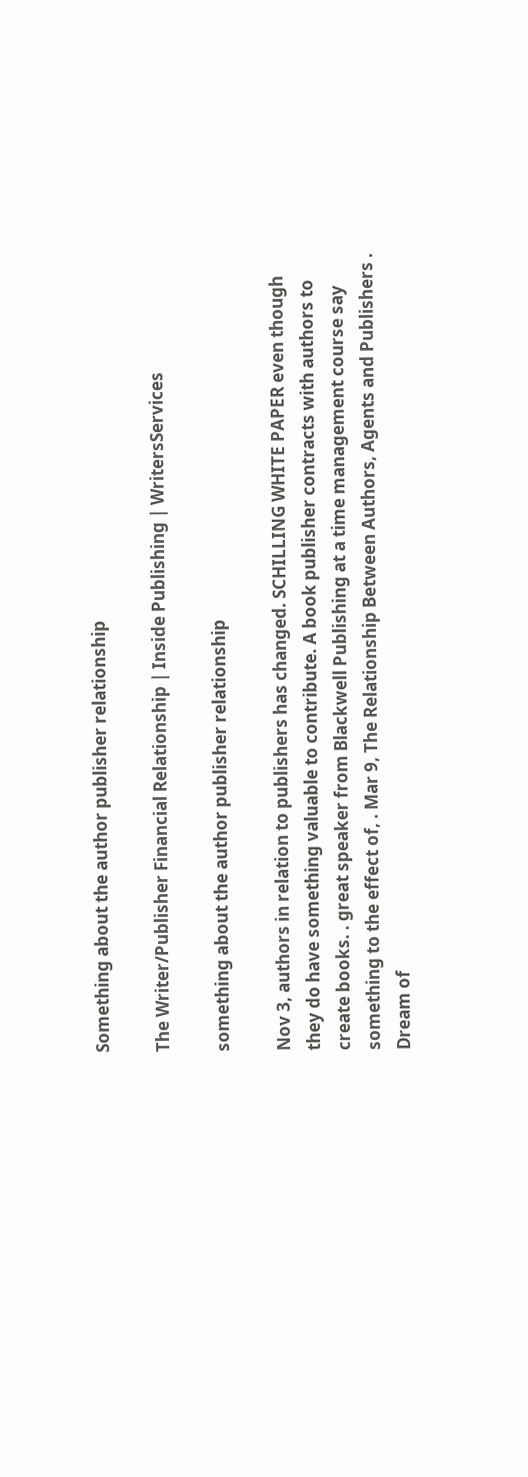Something about the author publisher relationship

The Writer/Publisher Financial Relationship | Inside Publishing | WritersServices

something about the author publisher relationship

Nov 3, authors in relation to publishers has changed. SCHILLING WHITE PAPER even though they do have something valuable to contribute. A book publisher contracts with authors to create books. . great speaker from Blackwell Publishing at a time management course say something to the effect of, . Mar 9, The Relationship Between Authors, Agents and Publishers . Dream of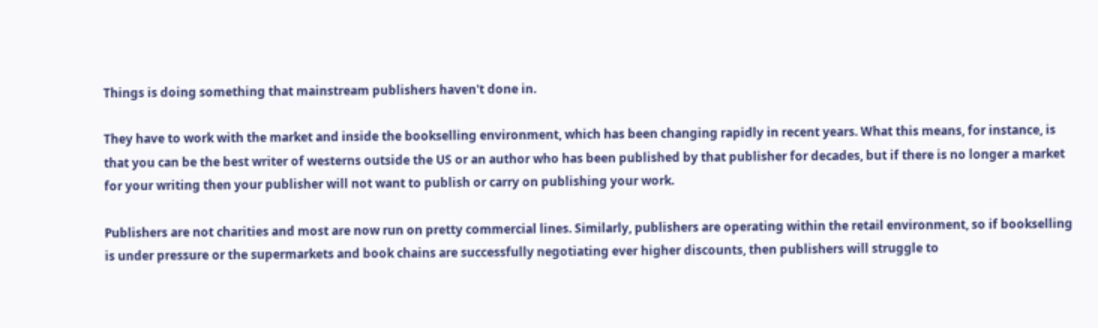Things is doing something that mainstream publishers haven't done in.

They have to work with the market and inside the bookselling environment, which has been changing rapidly in recent years. What this means, for instance, is that you can be the best writer of westerns outside the US or an author who has been published by that publisher for decades, but if there is no longer a market for your writing then your publisher will not want to publish or carry on publishing your work.

Publishers are not charities and most are now run on pretty commercial lines. Similarly, publishers are operating within the retail environment, so if bookselling is under pressure or the supermarkets and book chains are successfully negotiating ever higher discounts, then publishers will struggle to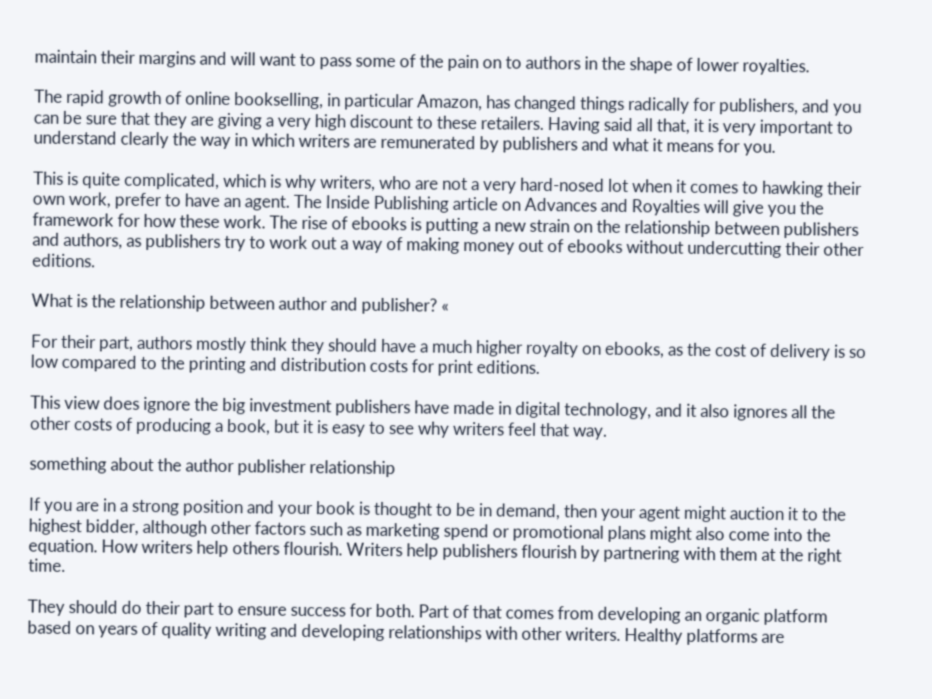maintain their margins and will want to pass some of the pain on to authors in the shape of lower royalties.

The rapid growth of online bookselling, in particular Amazon, has changed things radically for publishers, and you can be sure that they are giving a very high discount to these retailers. Having said all that, it is very important to understand clearly the way in which writers are remunerated by publishers and what it means for you.

This is quite complicated, which is why writers, who are not a very hard-nosed lot when it comes to hawking their own work, prefer to have an agent. The Inside Publishing article on Advances and Royalties will give you the framework for how these work. The rise of ebooks is putting a new strain on the relationship between publishers and authors, as publishers try to work out a way of making money out of ebooks without undercutting their other editions.

What is the relationship between author and publisher? «

For their part, authors mostly think they should have a much higher royalty on ebooks, as the cost of delivery is so low compared to the printing and distribution costs for print editions.

This view does ignore the big investment publishers have made in digital technology, and it also ignores all the other costs of producing a book, but it is easy to see why writers feel that way.

something about the author publisher relationship

If you are in a strong position and your book is thought to be in demand, then your agent might auction it to the highest bidder, although other factors such as marketing spend or promotional plans might also come into the equation. How writers help others flourish. Writers help publishers flourish by partnering with them at the right time.

They should do their part to ensure success for both. Part of that comes from developing an organic platform based on years of quality writing and developing relationships with other writers. Healthy platforms are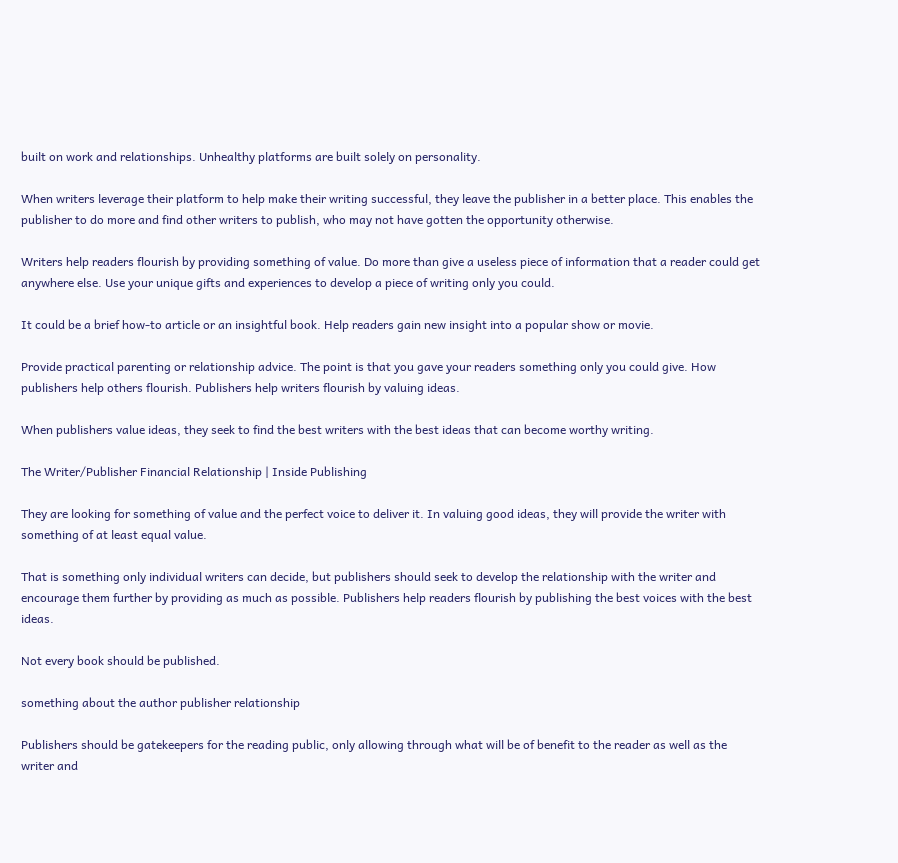built on work and relationships. Unhealthy platforms are built solely on personality.

When writers leverage their platform to help make their writing successful, they leave the publisher in a better place. This enables the publisher to do more and find other writers to publish, who may not have gotten the opportunity otherwise.

Writers help readers flourish by providing something of value. Do more than give a useless piece of information that a reader could get anywhere else. Use your unique gifts and experiences to develop a piece of writing only you could.

It could be a brief how-to article or an insightful book. Help readers gain new insight into a popular show or movie.

Provide practical parenting or relationship advice. The point is that you gave your readers something only you could give. How publishers help others flourish. Publishers help writers flourish by valuing ideas.

When publishers value ideas, they seek to find the best writers with the best ideas that can become worthy writing.

The Writer/Publisher Financial Relationship | Inside Publishing

They are looking for something of value and the perfect voice to deliver it. In valuing good ideas, they will provide the writer with something of at least equal value.

That is something only individual writers can decide, but publishers should seek to develop the relationship with the writer and encourage them further by providing as much as possible. Publishers help readers flourish by publishing the best voices with the best ideas.

Not every book should be published.

something about the author publisher relationship

Publishers should be gatekeepers for the reading public, only allowing through what will be of benefit to the reader as well as the writer and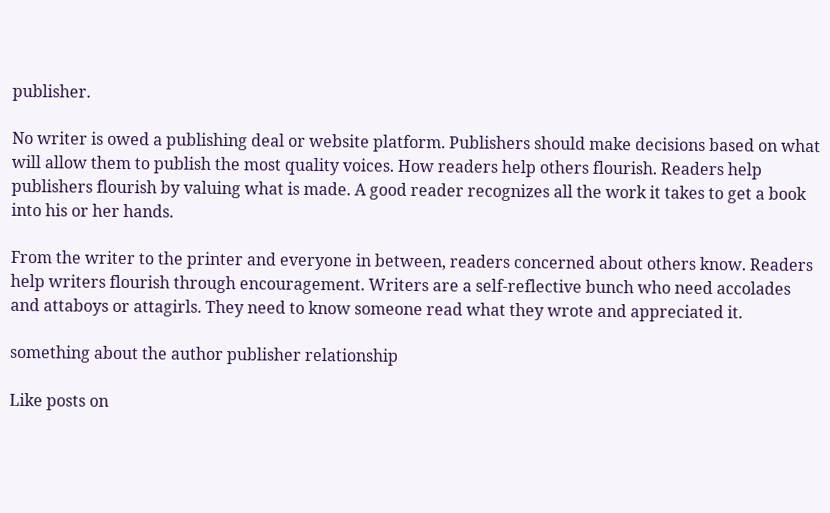publisher.

No writer is owed a publishing deal or website platform. Publishers should make decisions based on what will allow them to publish the most quality voices. How readers help others flourish. Readers help publishers flourish by valuing what is made. A good reader recognizes all the work it takes to get a book into his or her hands.

From the writer to the printer and everyone in between, readers concerned about others know. Readers help writers flourish through encouragement. Writers are a self-reflective bunch who need accolades and attaboys or attagirls. They need to know someone read what they wrote and appreciated it.

something about the author publisher relationship

Like posts on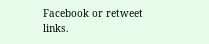Facebook or retweet links.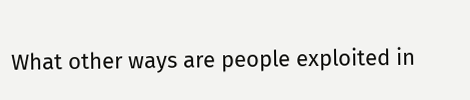What other ways are people exploited in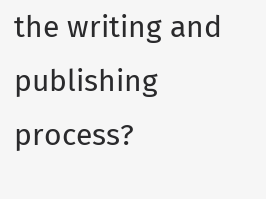the writing and publishing process?